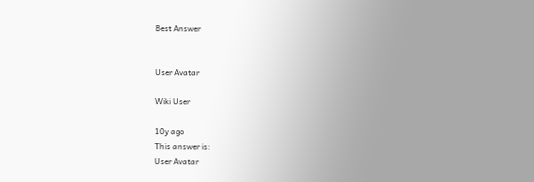Best Answer


User Avatar

Wiki User

10y ago
This answer is:
User Avatar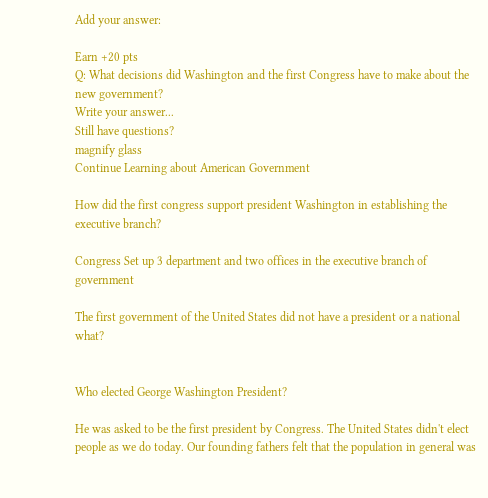Add your answer:

Earn +20 pts
Q: What decisions did Washington and the first Congress have to make about the new government?
Write your answer...
Still have questions?
magnify glass
Continue Learning about American Government

How did the first congress support president Washington in establishing the executive branch?

Congress Set up 3 department and two offices in the executive branch of government

The first government of the United States did not have a president or a national what?


Who elected George Washington President?

He was asked to be the first president by Congress. The United States didn't elect people as we do today. Our founding fathers felt that the population in general was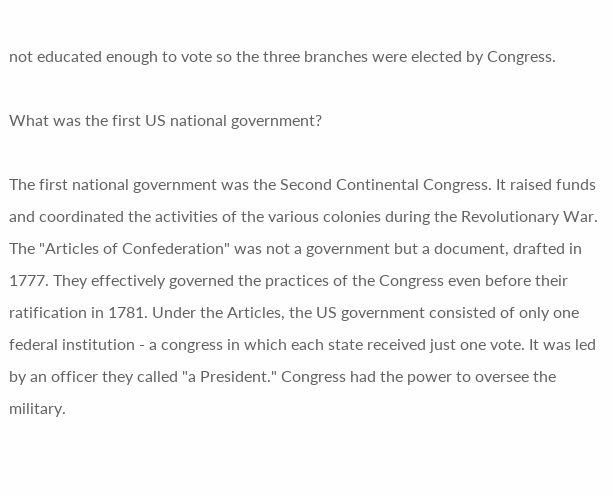not educated enough to vote so the three branches were elected by Congress.

What was the first US national government?

The first national government was the Second Continental Congress. It raised funds and coordinated the activities of the various colonies during the Revolutionary War. The "Articles of Confederation" was not a government but a document, drafted in 1777. They effectively governed the practices of the Congress even before their ratification in 1781. Under the Articles, the US government consisted of only one federal institution - a congress in which each state received just one vote. It was led by an officer they called "a President." Congress had the power to oversee the military.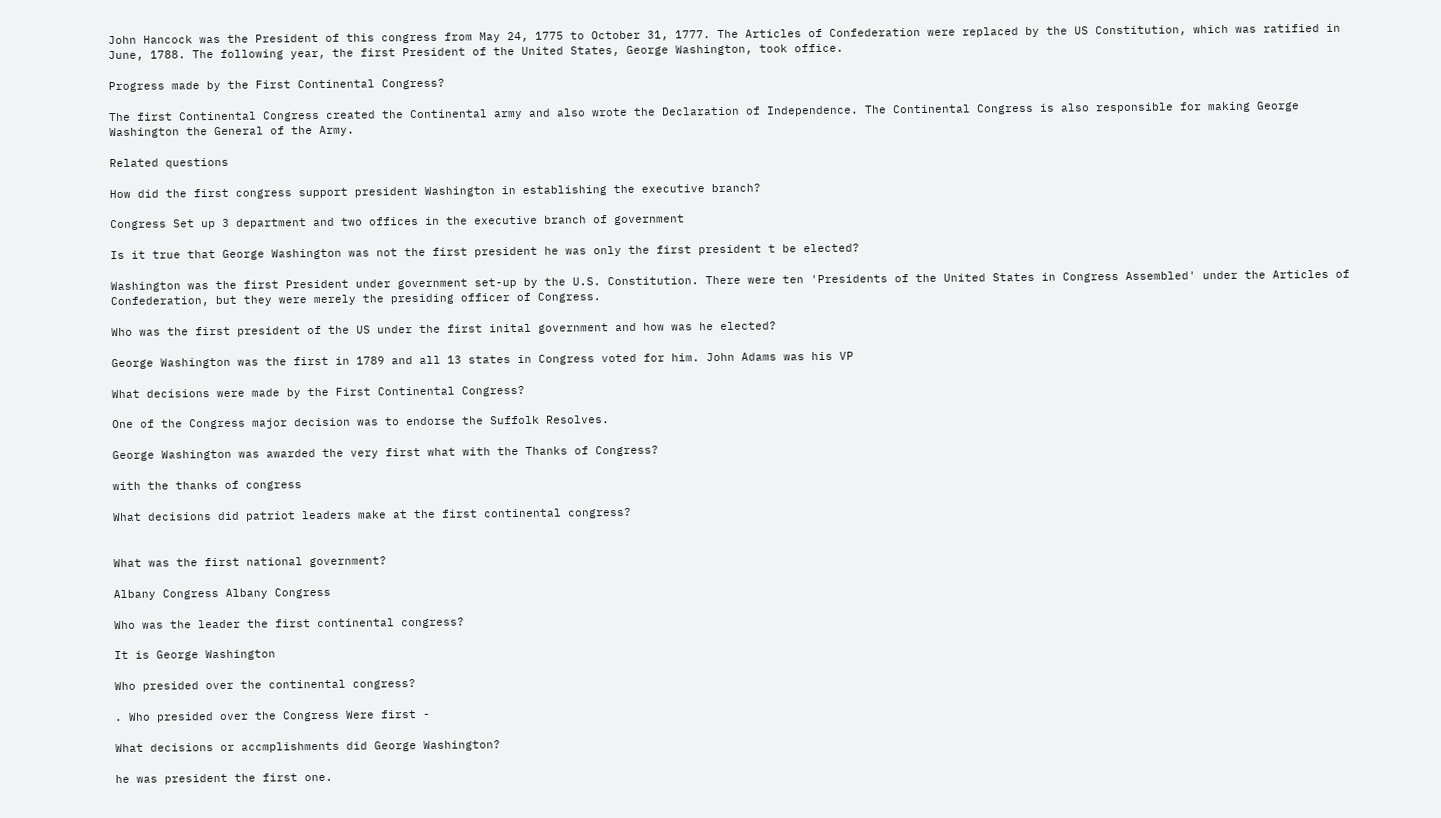John Hancock was the President of this congress from May 24, 1775 to October 31, 1777. The Articles of Confederation were replaced by the US Constitution, which was ratified in June, 1788. The following year, the first President of the United States, George Washington, took office.

Progress made by the First Continental Congress?

The first Continental Congress created the Continental army and also wrote the Declaration of Independence. The Continental Congress is also responsible for making George Washington the General of the Army.

Related questions

How did the first congress support president Washington in establishing the executive branch?

Congress Set up 3 department and two offices in the executive branch of government

Is it true that George Washington was not the first president he was only the first president t be elected?

Washington was the first President under government set-up by the U.S. Constitution. There were ten 'Presidents of the United States in Congress Assembled' under the Articles of Confederation, but they were merely the presiding officer of Congress.

Who was the first president of the US under the first inital government and how was he elected?

George Washington was the first in 1789 and all 13 states in Congress voted for him. John Adams was his VP

What decisions were made by the First Continental Congress?

One of the Congress major decision was to endorse the Suffolk Resolves.

George Washington was awarded the very first what with the Thanks of Congress?

with the thanks of congress

What decisions did patriot leaders make at the first continental congress?


What was the first national government?

Albany Congress Albany Congress

Who was the leader the first continental congress?

It is George Washington

Who presided over the continental congress?

. Who presided over the Congress Were first -

What decisions or accmplishments did George Washington?

he was president the first one.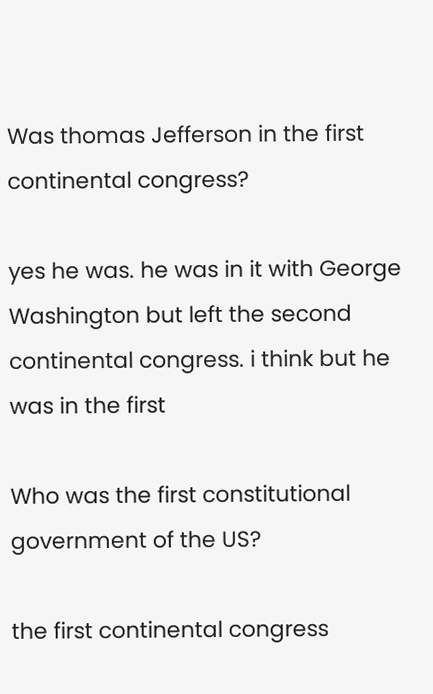Was thomas Jefferson in the first continental congress?

yes he was. he was in it with George Washington but left the second continental congress. i think but he was in the first

Who was the first constitutional government of the US?

the first continental congress